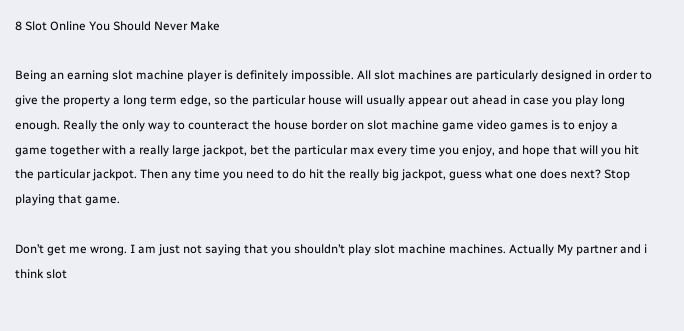8 Slot Online You Should Never Make

Being an earning slot machine player is definitely impossible. All slot machines are particularly designed in order to give the property a long term edge, so the particular house will usually appear out ahead in case you play long enough. Really the only way to counteract the house border on slot machine game video games is to enjoy a game together with a really large jackpot, bet the particular max every time you enjoy, and hope that will you hit the particular jackpot. Then any time you need to do hit the really big jackpot, guess what one does next? Stop playing that game.

Don’t get me wrong. I am just not saying that you shouldn’t play slot machine machines. Actually My partner and i think slot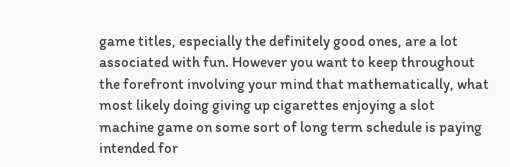game titles, especially the definitely good ones, are a lot associated with fun. However you want to keep throughout the forefront involving your mind that mathematically, what most likely doing giving up cigarettes enjoying a slot machine game on some sort of long term schedule is paying intended for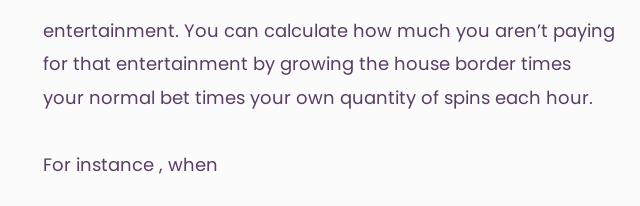entertainment. You can calculate how much you aren’t paying for that entertainment by growing the house border times your normal bet times your own quantity of spins each hour.

For instance , when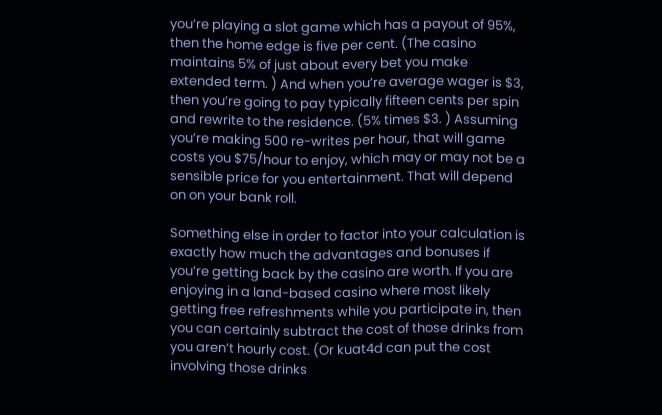you’re playing a slot game which has a payout of 95%, then the home edge is five per cent. (The casino maintains 5% of just about every bet you make extended term. ) And when you’re average wager is $3, then you’re going to pay typically fifteen cents per spin and rewrite to the residence. (5% times $3. ) Assuming you’re making 500 re-writes per hour, that will game costs you $75/hour to enjoy, which may or may not be a sensible price for you entertainment. That will depend on on your bank roll.

Something else in order to factor into your calculation is exactly how much the advantages and bonuses if you’re getting back by the casino are worth. If you are enjoying in a land-based casino where most likely getting free refreshments while you participate in, then you can certainly subtract the cost of those drinks from you aren’t hourly cost. (Or kuat4d can put the cost involving those drinks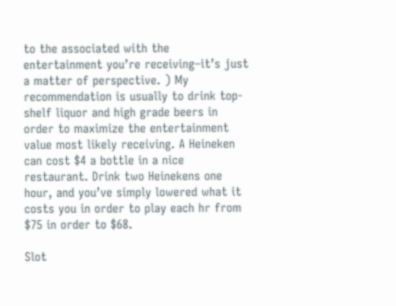to the associated with the entertainment you’re receiving–it’s just a matter of perspective. ) My recommendation is usually to drink top-shelf liquor and high grade beers in order to maximize the entertainment value most likely receiving. A Heineken can cost $4 a bottle in a nice restaurant. Drink two Heinekens one hour, and you’ve simply lowered what it costs you in order to play each hr from $75 in order to $68.

Slot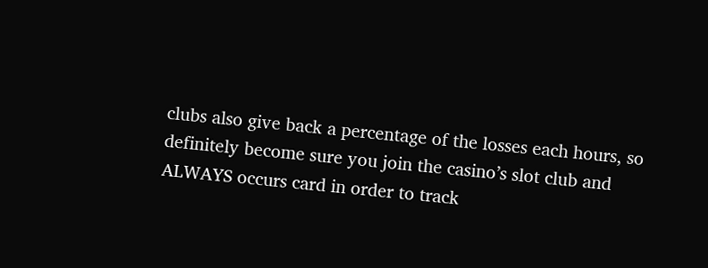clubs also give back a percentage of the losses each hours, so definitely become sure you join the casino’s slot club and ALWAYS occurs card in order to track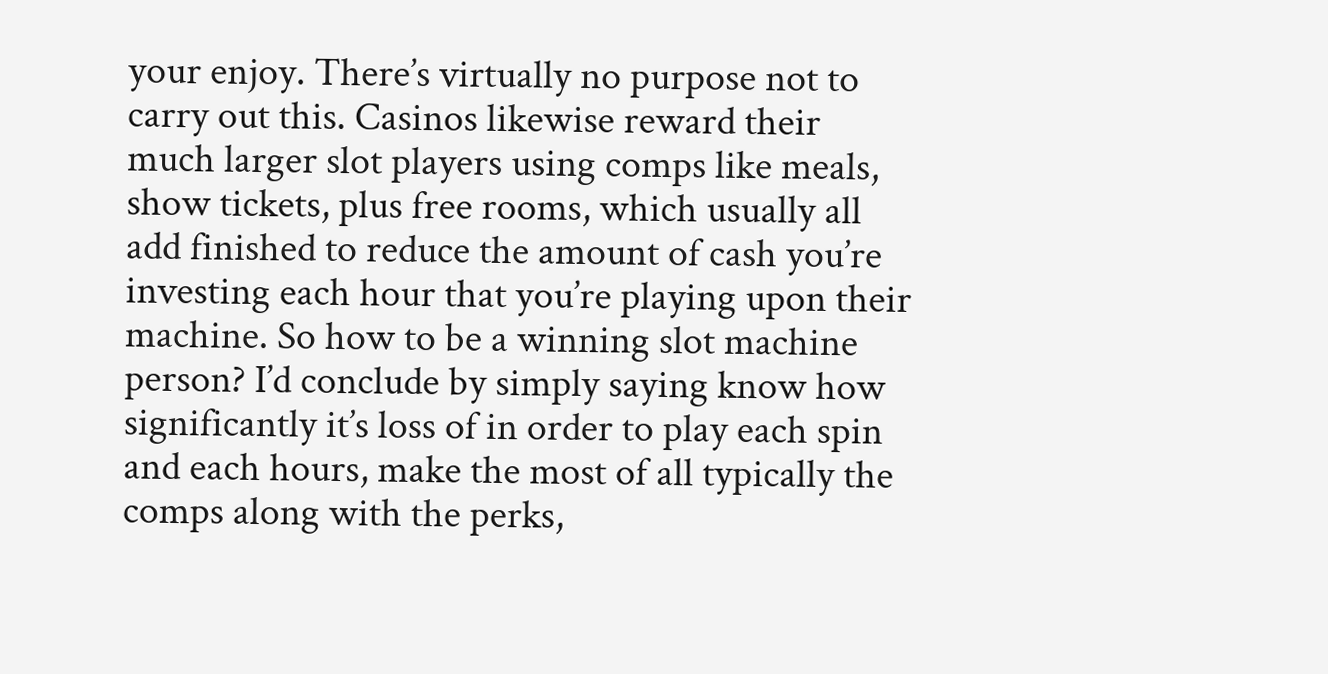your enjoy. There’s virtually no purpose not to carry out this. Casinos likewise reward their much larger slot players using comps like meals, show tickets, plus free rooms, which usually all add finished to reduce the amount of cash you’re investing each hour that you’re playing upon their machine. So how to be a winning slot machine person? I’d conclude by simply saying know how significantly it’s loss of in order to play each spin and each hours, make the most of all typically the comps along with the perks,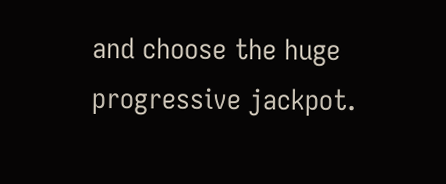and choose the huge progressive jackpot.